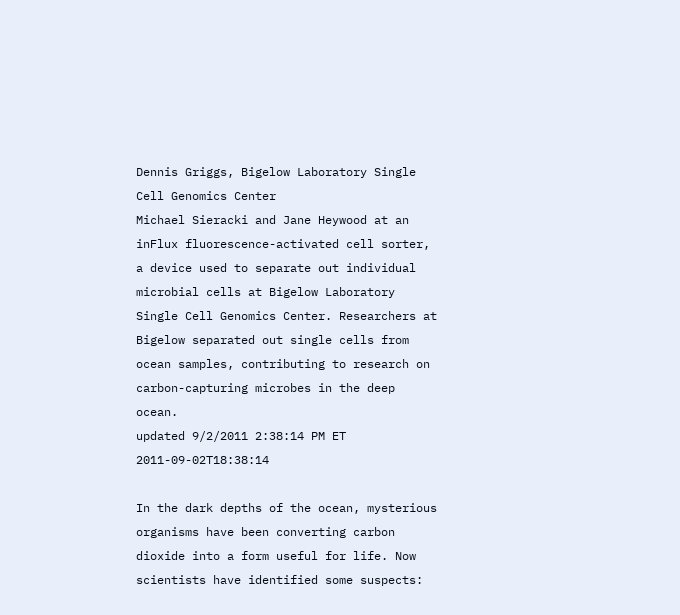Dennis Griggs, Bigelow Laboratory Single Cell Genomics Center
Michael Sieracki and Jane Heywood at an inFlux fluorescence-activated cell sorter, a device used to separate out individual microbial cells at Bigelow Laboratory Single Cell Genomics Center. Researchers at Bigelow separated out single cells from ocean samples, contributing to research on carbon-capturing microbes in the deep ocean.
updated 9/2/2011 2:38:14 PM ET 2011-09-02T18:38:14

In the dark depths of the ocean, mysterious organisms have been converting carbon dioxide into a form useful for life. Now scientists have identified some suspects: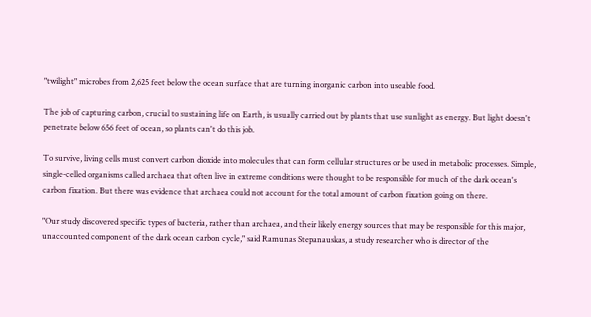"twilight" microbes from 2,625 feet below the ocean surface that are turning inorganic carbon into useable food.

The job of capturing carbon, crucial to sustaining life on Earth, is usually carried out by plants that use sunlight as energy. But light doesn't penetrate below 656 feet of ocean, so plants can't do this job.

To survive, living cells must convert carbon dioxide into molecules that can form cellular structures or be used in metabolic processes. Simple, single-celled organisms called archaea that often live in extreme conditions were thought to be responsible for much of the dark ocean's carbon fixation. But there was evidence that archaea could not account for the total amount of carbon fixation going on there.

"Our study discovered specific types of bacteria, rather than archaea, and their likely energy sources that may be responsible for this major, unaccounted component of the dark ocean carbon cycle," said Ramunas Stepanauskas, a study researcher who is director of the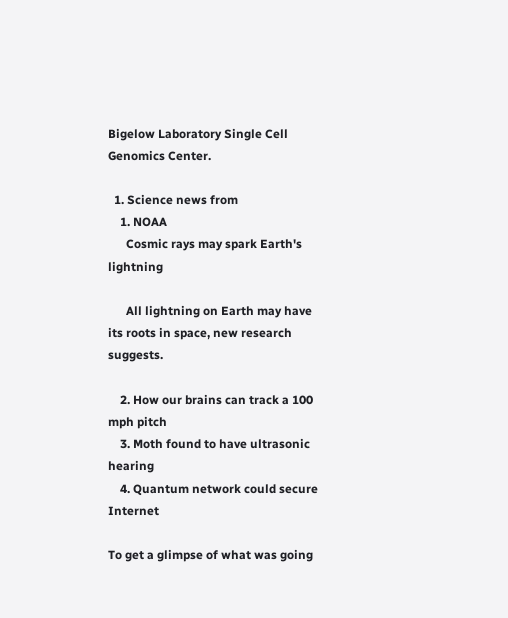Bigelow Laboratory Single Cell Genomics Center.

  1. Science news from
    1. NOAA
      Cosmic rays may spark Earth's lightning

      All lightning on Earth may have its roots in space, new research suggests.

    2. How our brains can track a 100 mph pitch
    3. Moth found to have ultrasonic hearing
    4. Quantum network could secure Internet

To get a glimpse of what was going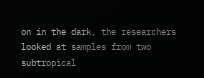on in the dark, the researchers looked at samples from two subtropical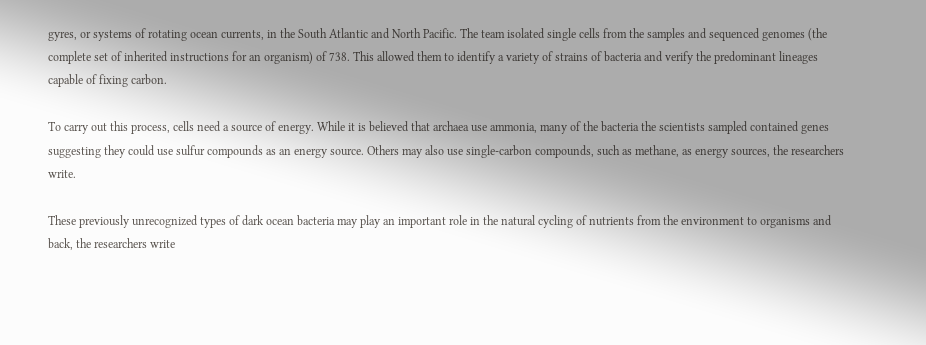gyres, or systems of rotating ocean currents, in the South Atlantic and North Pacific. The team isolated single cells from the samples and sequenced genomes (the complete set of inherited instructions for an organism) of 738. This allowed them to identify a variety of strains of bacteria and verify the predominant lineages capable of fixing carbon.

To carry out this process, cells need a source of energy. While it is believed that archaea use ammonia, many of the bacteria the scientists sampled contained genes suggesting they could use sulfur compounds as an energy source. Others may also use single-carbon compounds, such as methane, as energy sources, the researchers write.

These previously unrecognized types of dark ocean bacteria may play an important role in the natural cycling of nutrients from the environment to organisms and back, the researchers write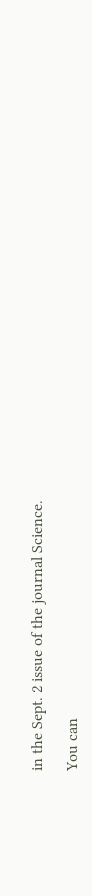in the Sept. 2 issue of the journal Science.

You can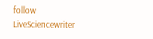follow LiveSciencewriter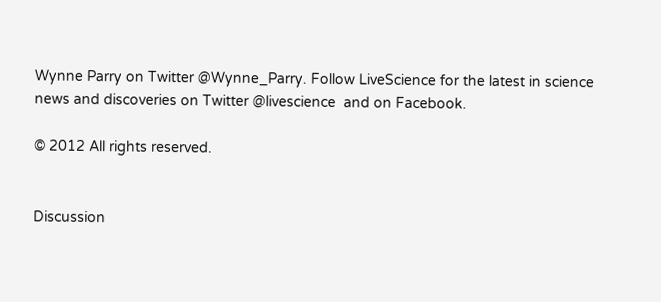Wynne Parry on Twitter @Wynne_Parry. Follow LiveScience for the latest in science news and discoveries on Twitter @livescience  and on Facebook.

© 2012 All rights reserved.


Discussion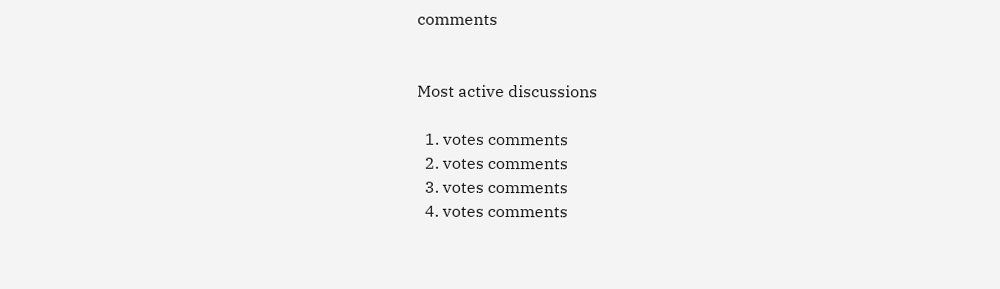comments


Most active discussions

  1. votes comments
  2. votes comments
  3. votes comments
  4. votes comments